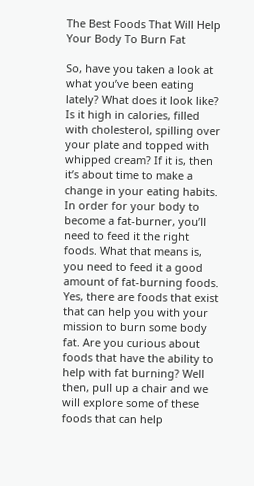The Best Foods That Will Help Your Body To Burn Fat

So, have you taken a look at what you’ve been eating lately? What does it look like? Is it high in calories, filled with cholesterol, spilling over your plate and topped with whipped cream? If it is, then it’s about time to make a change in your eating habits. In order for your body to become a fat-burner, you’ll need to feed it the right foods. What that means is, you need to feed it a good amount of fat-burning foods. Yes, there are foods that exist that can help you with your mission to burn some body fat. Are you curious about foods that have the ability to help with fat burning? Well then, pull up a chair and we will explore some of these foods that can help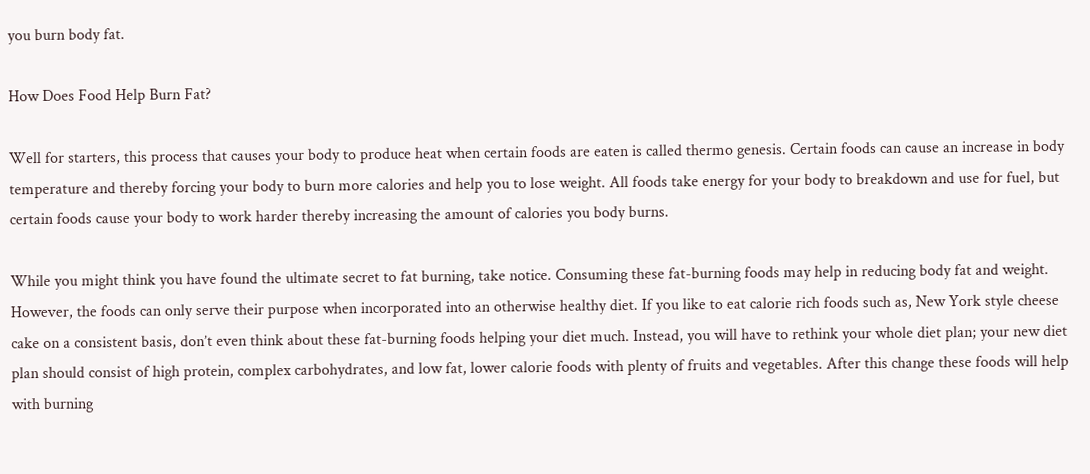you burn body fat.

How Does Food Help Burn Fat?

Well for starters, this process that causes your body to produce heat when certain foods are eaten is called thermo genesis. Certain foods can cause an increase in body temperature and thereby forcing your body to burn more calories and help you to lose weight. All foods take energy for your body to breakdown and use for fuel, but certain foods cause your body to work harder thereby increasing the amount of calories you body burns.

While you might think you have found the ultimate secret to fat burning, take notice. Consuming these fat-burning foods may help in reducing body fat and weight. However, the foods can only serve their purpose when incorporated into an otherwise healthy diet. If you like to eat calorie rich foods such as, New York style cheese cake on a consistent basis, don’t even think about these fat-burning foods helping your diet much. Instead, you will have to rethink your whole diet plan; your new diet plan should consist of high protein, complex carbohydrates, and low fat, lower calorie foods with plenty of fruits and vegetables. After this change these foods will help with burning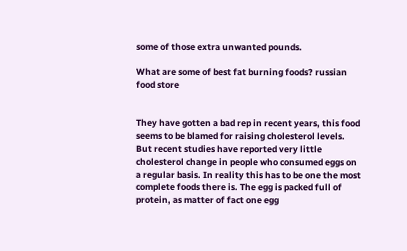some of those extra unwanted pounds.

What are some of best fat burning foods? russian food store


They have gotten a bad rep in recent years, this food seems to be blamed for raising cholesterol levels. But recent studies have reported very little cholesterol change in people who consumed eggs on a regular basis. In reality this has to be one the most complete foods there is. The egg is packed full of protein, as matter of fact one egg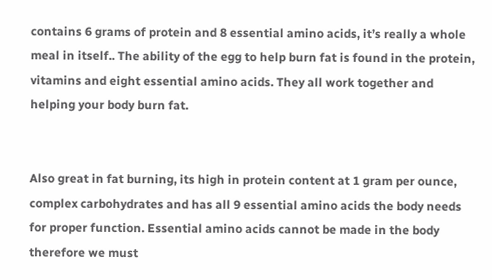contains 6 grams of protein and 8 essential amino acids, it’s really a whole meal in itself.. The ability of the egg to help burn fat is found in the protein, vitamins and eight essential amino acids. They all work together and helping your body burn fat.


Also great in fat burning, its high in protein content at 1 gram per ounce, complex carbohydrates and has all 9 essential amino acids the body needs for proper function. Essential amino acids cannot be made in the body therefore we must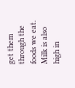get them through the foods we eat. Milk is also high in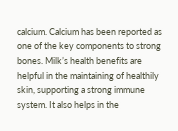calcium. Calcium has been reported as one of the key components to strong bones. Milk’s health benefits are helpful in the maintaining of healthily skin, supporting a strong immune system. It also helps in the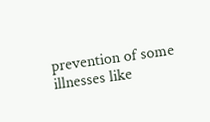prevention of some illnesses like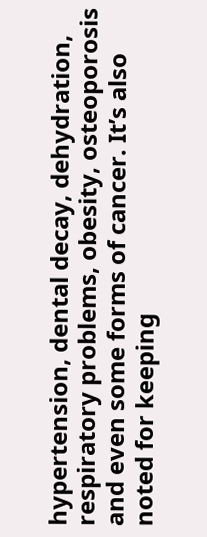hypertension, dental decay, dehydration, respiratory problems, obesity, osteoporosis and even some forms of cancer. It’s also noted for keeping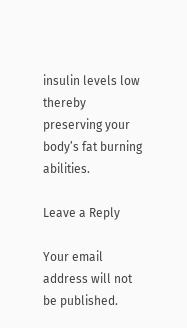insulin levels low thereby preserving your body’s fat burning abilities.

Leave a Reply

Your email address will not be published.